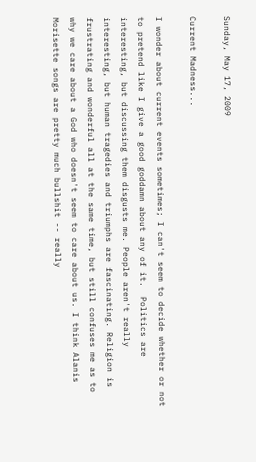Sunday, May 17, 2009

Current Madness...

I wonder about current events sometimes; I can't seem to decide whether or not to pretend like I give a good goddamn about any of it.  Politics are interesting, but discussing them disgusts me. People aren't really interesting, but human tragedies and triumphs are fascinating. Religion is frustrating and wonderful all at the same time, but still confuses me as to why we care about a God who doesn't seem to care about us. I think Alanis Morisette songs are pretty much bullshit -- really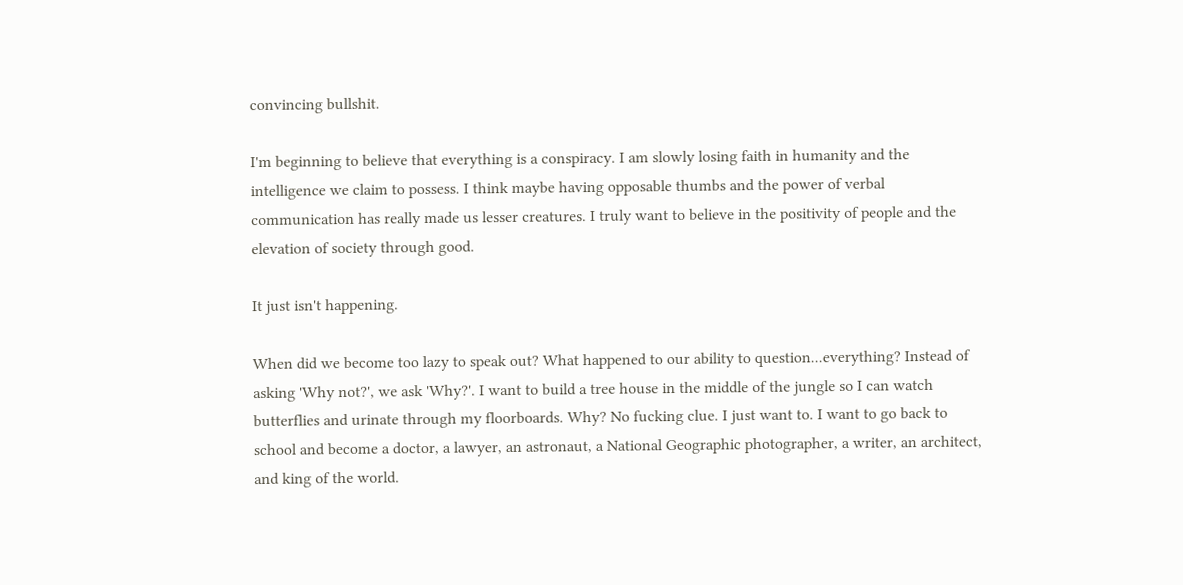convincing bullshit.

I'm beginning to believe that everything is a conspiracy. I am slowly losing faith in humanity and the intelligence we claim to possess. I think maybe having opposable thumbs and the power of verbal communication has really made us lesser creatures. I truly want to believe in the positivity of people and the elevation of society through good.

It just isn't happening.

When did we become too lazy to speak out? What happened to our ability to question...everything? Instead of asking 'Why not?', we ask 'Why?'. I want to build a tree house in the middle of the jungle so I can watch butterflies and urinate through my floorboards. Why? No fucking clue. I just want to. I want to go back to school and become a doctor, a lawyer, an astronaut, a National Geographic photographer, a writer, an architect, and king of the world.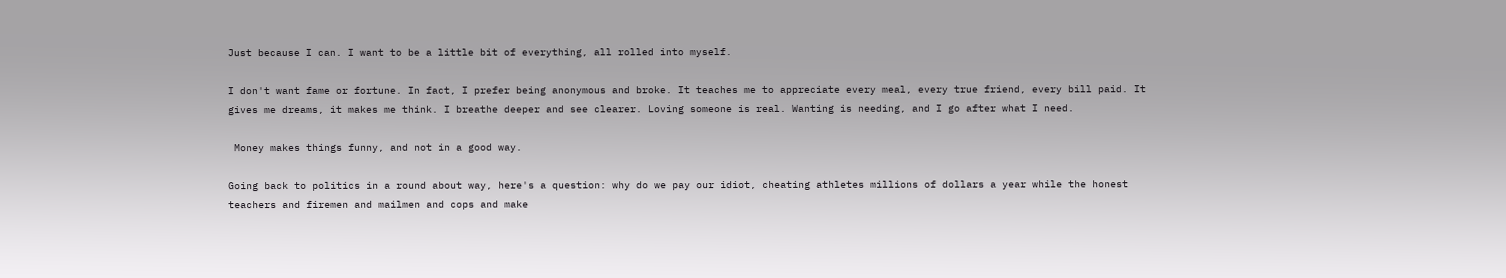Just because I can. I want to be a little bit of everything, all rolled into myself.

I don't want fame or fortune. In fact, I prefer being anonymous and broke. It teaches me to appreciate every meal, every true friend, every bill paid. It gives me dreams, it makes me think. I breathe deeper and see clearer. Loving someone is real. Wanting is needing, and I go after what I need.

 Money makes things funny, and not in a good way.

Going back to politics in a round about way, here's a question: why do we pay our idiot, cheating athletes millions of dollars a year while the honest teachers and firemen and mailmen and cops and make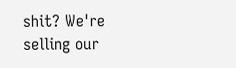shit? We're selling our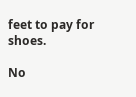feet to pay for shoes.

No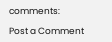comments:

Post a Comment